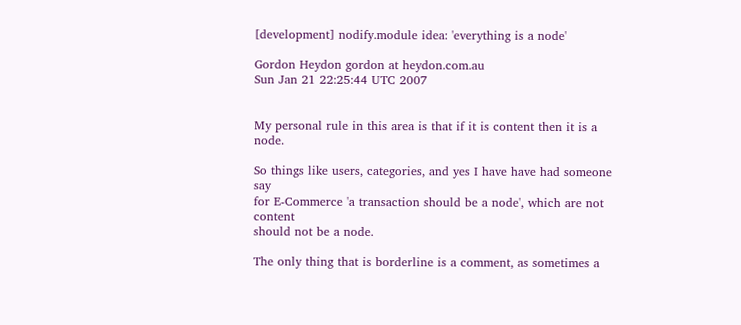[development] nodify.module idea: 'everything is a node'

Gordon Heydon gordon at heydon.com.au
Sun Jan 21 22:25:44 UTC 2007


My personal rule in this area is that if it is content then it is a node.

So things like users, categories, and yes I have have had someone say
for E-Commerce 'a transaction should be a node', which are not content
should not be a node.

The only thing that is borderline is a comment, as sometimes a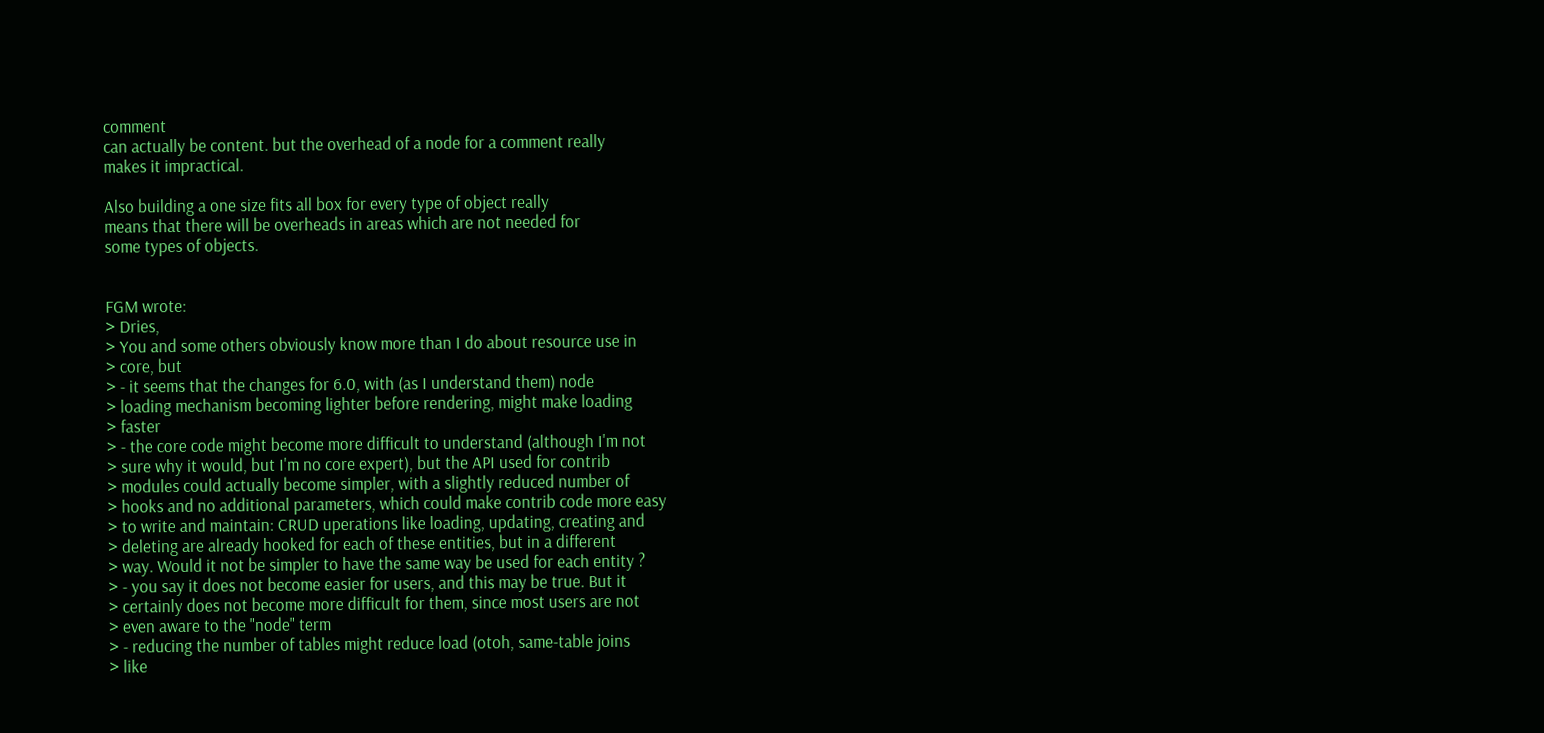comment
can actually be content. but the overhead of a node for a comment really
makes it impractical.

Also building a one size fits all box for every type of object really
means that there will be overheads in areas which are not needed for
some types of objects.


FGM wrote:
> Dries,
> You and some others obviously know more than I do about resource use in
> core, but
> - it seems that the changes for 6.0, with (as I understand them) node
> loading mechanism becoming lighter before rendering, might make loading
> faster
> - the core code might become more difficult to understand (although I'm not
> sure why it would, but I'm no core expert), but the API used for contrib
> modules could actually become simpler, with a slightly reduced number of
> hooks and no additional parameters, which could make contrib code more easy
> to write and maintain: CRUD uperations like loading, updating, creating and
> deleting are already hooked for each of these entities, but in a different
> way. Would it not be simpler to have the same way be used for each entity ?
> - you say it does not become easier for users, and this may be true. But it
> certainly does not become more difficult for them, since most users are not
> even aware to the "node" term
> - reducing the number of tables might reduce load (otoh, same-table joins
> like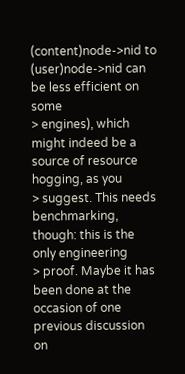(content)node->nid to (user)node->nid can be less efficient on some
> engines), which might indeed be a source of resource hogging, as you
> suggest. This needs benchmarking, though: this is the only engineering
> proof. Maybe it has been done at the occasion of one previous discussion on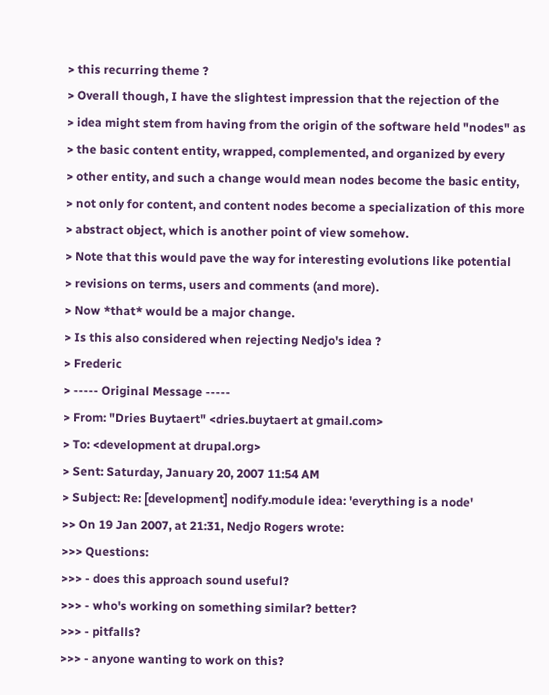> this recurring theme ?
> Overall though, I have the slightest impression that the rejection of the
> idea might stem from having from the origin of the software held "nodes" as
> the basic content entity, wrapped, complemented, and organized by every
> other entity, and such a change would mean nodes become the basic entity,
> not only for content, and content nodes become a specialization of this more
> abstract object, which is another point of view somehow.
> Note that this would pave the way for interesting evolutions like potential
> revisions on terms, users and comments (and more).
> Now *that* would be a major change.
> Is this also considered when rejecting Nedjo's idea ?
> Frederic
> ----- Original Message -----
> From: "Dries Buytaert" <dries.buytaert at gmail.com>
> To: <development at drupal.org>
> Sent: Saturday, January 20, 2007 11:54 AM
> Subject: Re: [development] nodify.module idea: 'everything is a node'
>> On 19 Jan 2007, at 21:31, Nedjo Rogers wrote:
>>> Questions:
>>> - does this approach sound useful?
>>> - who's working on something similar? better?
>>> - pitfalls?
>>> - anyone wanting to work on this?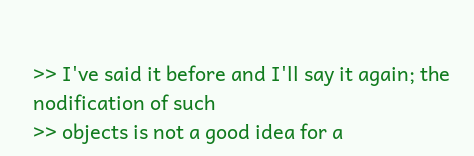>> I've said it before and I'll say it again; the nodification of such
>> objects is not a good idea for a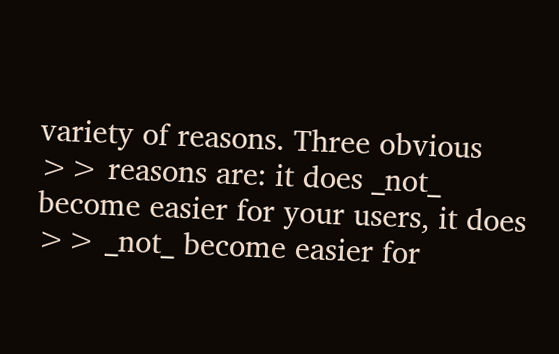variety of reasons. Three obvious
>> reasons are: it does _not_ become easier for your users, it does
>> _not_ become easier for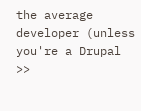the average developer (unless you're a Drupal
>>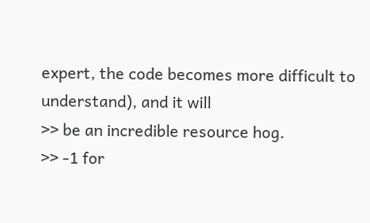expert, the code becomes more difficult to understand), and it will
>> be an incredible resource hog.
>> -1 for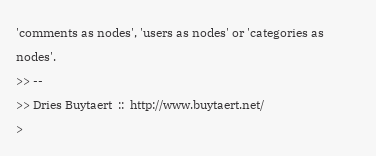'comments as nodes', 'users as nodes' or 'categories as nodes'.
>> --
>> Dries Buytaert  ::  http://www.buytaert.net/
>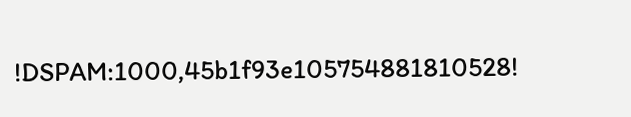!DSPAM:1000,45b1f93e105754881810528!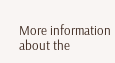More information about the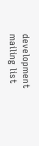development mailing list